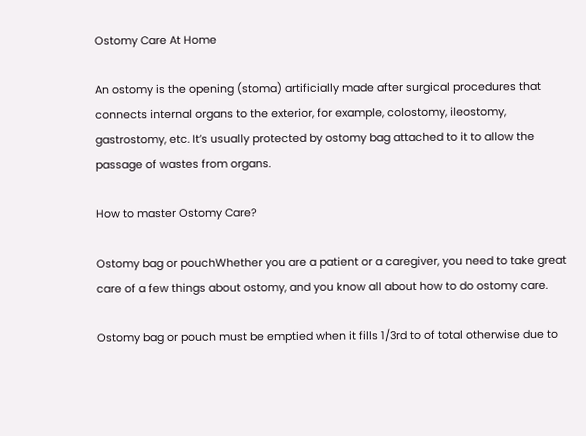Ostomy Care At Home

An ostomy is the opening (stoma) artificially made after surgical procedures that connects internal organs to the exterior, for example, colostomy, ileostomy, gastrostomy, etc. It’s usually protected by ostomy bag attached to it to allow the passage of wastes from organs.

How to master Ostomy Care?

Ostomy bag or pouchWhether you are a patient or a caregiver, you need to take great care of a few things about ostomy, and you know all about how to do ostomy care.

Ostomy bag or pouch must be emptied when it fills 1/3rd to of total otherwise due to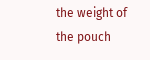the weight of the pouch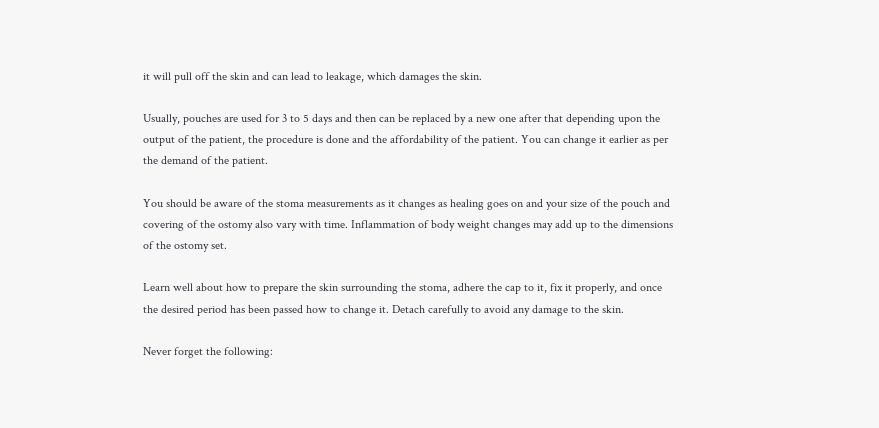it will pull off the skin and can lead to leakage, which damages the skin.

Usually, pouches are used for 3 to 5 days and then can be replaced by a new one after that depending upon the output of the patient, the procedure is done and the affordability of the patient. You can change it earlier as per the demand of the patient.

You should be aware of the stoma measurements as it changes as healing goes on and your size of the pouch and covering of the ostomy also vary with time. Inflammation of body weight changes may add up to the dimensions of the ostomy set.

Learn well about how to prepare the skin surrounding the stoma, adhere the cap to it, fix it properly, and once the desired period has been passed how to change it. Detach carefully to avoid any damage to the skin.

Never forget the following: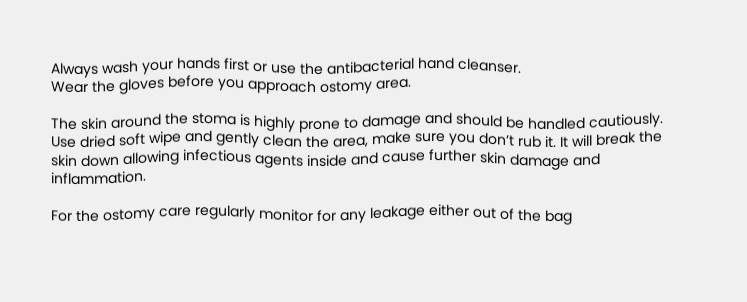Always wash your hands first or use the antibacterial hand cleanser.
Wear the gloves before you approach ostomy area.

The skin around the stoma is highly prone to damage and should be handled cautiously. Use dried soft wipe and gently clean the area, make sure you don’t rub it. It will break the skin down allowing infectious agents inside and cause further skin damage and inflammation.

For the ostomy care regularly monitor for any leakage either out of the bag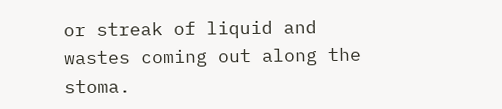or streak of liquid and wastes coming out along the stoma.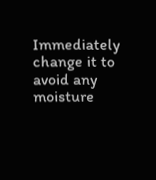Immediately change it to avoid any moisture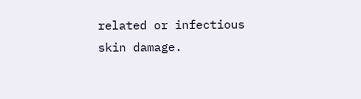related or infectious skin damage.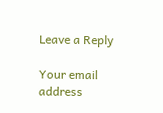Leave a Reply

Your email address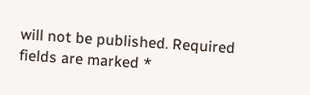will not be published. Required fields are marked *